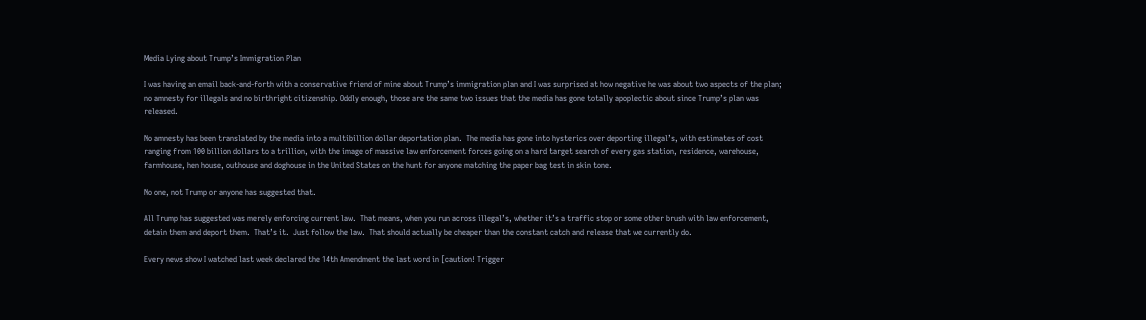Media Lying about Trump’s Immigration Plan

I was having an email back-and-forth with a conservative friend of mine about Trump’s immigration plan and I was surprised at how negative he was about two aspects of the plan; no amnesty for illegals and no birthright citizenship. Oddly enough, those are the same two issues that the media has gone totally apoplectic about since Trump’s plan was released.

No amnesty has been translated by the media into a multibillion dollar deportation plan.  The media has gone into hysterics over deporting illegal’s, with estimates of cost ranging from 100 billion dollars to a trillion, with the image of massive law enforcement forces going on a hard target search of every gas station, residence, warehouse, farmhouse, hen house, outhouse and doghouse in the United States on the hunt for anyone matching the paper bag test in skin tone.

No one, not Trump or anyone has suggested that.

All Trump has suggested was merely enforcing current law.  That means, when you run across illegal’s, whether it’s a traffic stop or some other brush with law enforcement, detain them and deport them.  That’s it.  Just follow the law.  That should actually be cheaper than the constant catch and release that we currently do.

Every news show I watched last week declared the 14th Amendment the last word in [caution! Trigger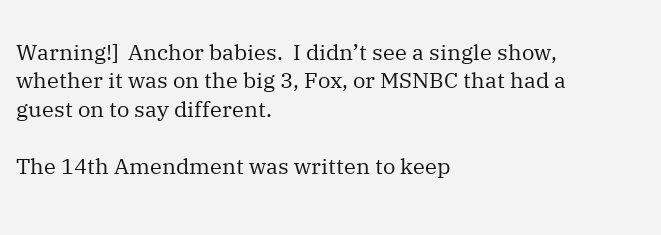Warning!]  Anchor babies.  I didn’t see a single show, whether it was on the big 3, Fox, or MSNBC that had a guest on to say different.

The 14th Amendment was written to keep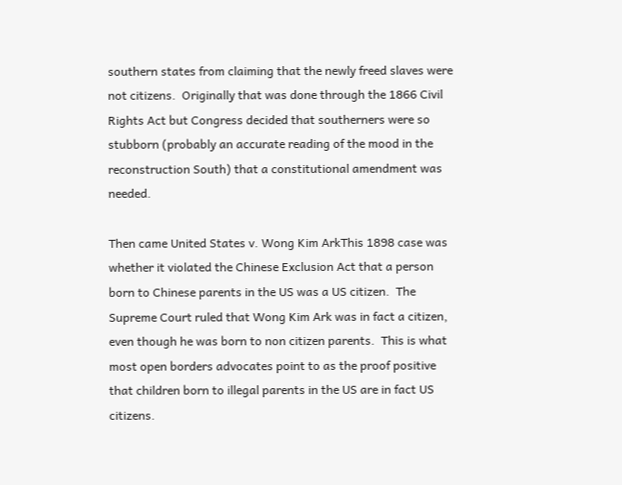southern states from claiming that the newly freed slaves were not citizens.  Originally that was done through the 1866 Civil Rights Act but Congress decided that southerners were so stubborn (probably an accurate reading of the mood in the reconstruction South) that a constitutional amendment was needed.

Then came United States v. Wong Kim ArkThis 1898 case was whether it violated the Chinese Exclusion Act that a person born to Chinese parents in the US was a US citizen.  The Supreme Court ruled that Wong Kim Ark was in fact a citizen, even though he was born to non citizen parents.  This is what most open borders advocates point to as the proof positive that children born to illegal parents in the US are in fact US citizens.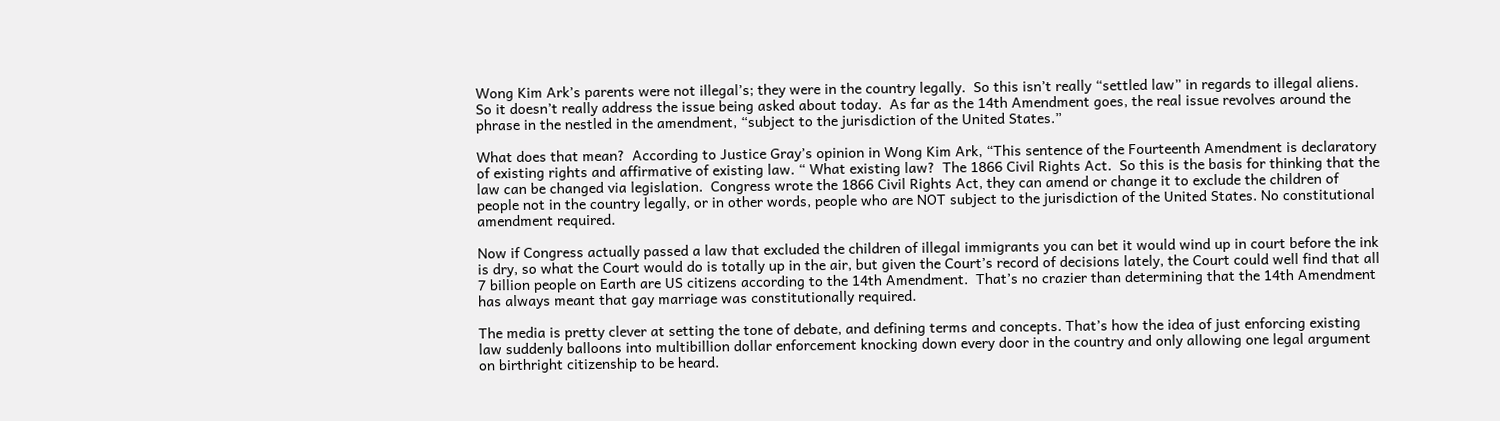Wong Kim Ark’s parents were not illegal’s; they were in the country legally.  So this isn’t really “settled law” in regards to illegal aliens.  So it doesn’t really address the issue being asked about today.  As far as the 14th Amendment goes, the real issue revolves around the phrase in the nestled in the amendment, “subject to the jurisdiction of the United States.”

What does that mean?  According to Justice Gray’s opinion in Wong Kim Ark, “This sentence of the Fourteenth Amendment is declaratory of existing rights and affirmative of existing law. “ What existing law?  The 1866 Civil Rights Act.  So this is the basis for thinking that the law can be changed via legislation.  Congress wrote the 1866 Civil Rights Act, they can amend or change it to exclude the children of people not in the country legally, or in other words, people who are NOT subject to the jurisdiction of the United States. No constitutional amendment required.

Now if Congress actually passed a law that excluded the children of illegal immigrants you can bet it would wind up in court before the ink is dry, so what the Court would do is totally up in the air, but given the Court’s record of decisions lately, the Court could well find that all 7 billion people on Earth are US citizens according to the 14th Amendment.  That’s no crazier than determining that the 14th Amendment has always meant that gay marriage was constitutionally required.

The media is pretty clever at setting the tone of debate, and defining terms and concepts. That’s how the idea of just enforcing existing law suddenly balloons into multibillion dollar enforcement knocking down every door in the country and only allowing one legal argument on birthright citizenship to be heard.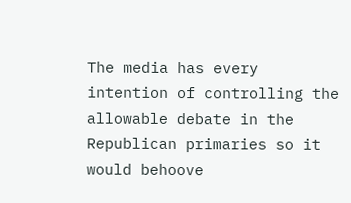The media has every intention of controlling the allowable debate in the Republican primaries so it would behoove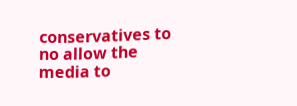conservatives to no allow the media to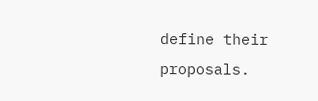define their proposals.